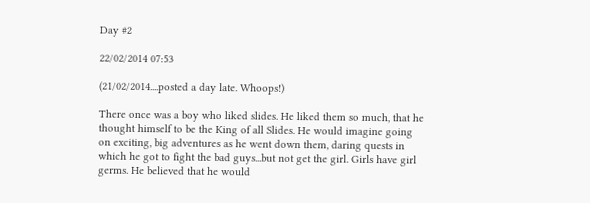Day #2

22/02/2014 07:53

(21/02/2014....posted a day late. Whoops!)

There once was a boy who liked slides. He liked them so much, that he thought himself to be the King of all Slides. He would imagine going on exciting, big adventures as he went down them, daring quests in which he got to fight the bad guys...but not get the girl. Girls have girl germs. He believed that he would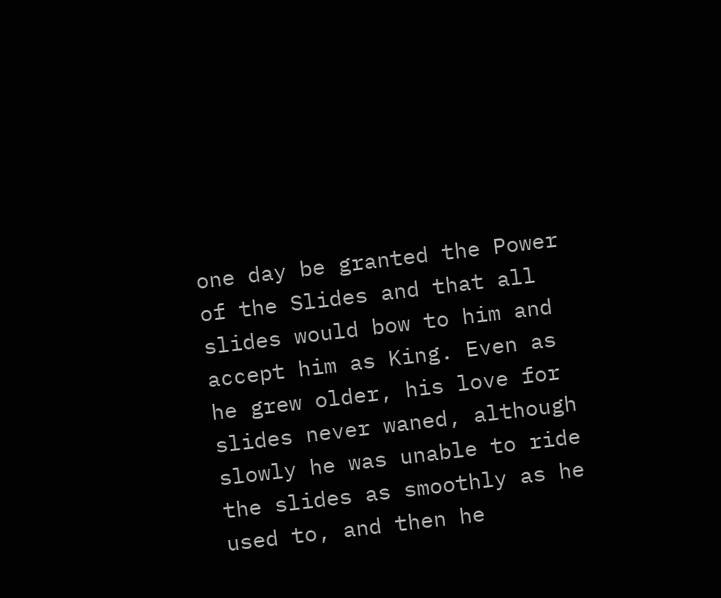one day be granted the Power of the Slides and that all slides would bow to him and accept him as King. Even as he grew older, his love for slides never waned, although slowly he was unable to ride the slides as smoothly as he used to, and then he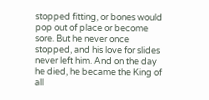stopped fitting, or bones would pop out of place or become sore. But he never once stopped, and his love for slides never left him. And on the day he died, he became the King of all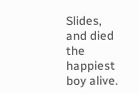Slides, and died the happiest boy alive.